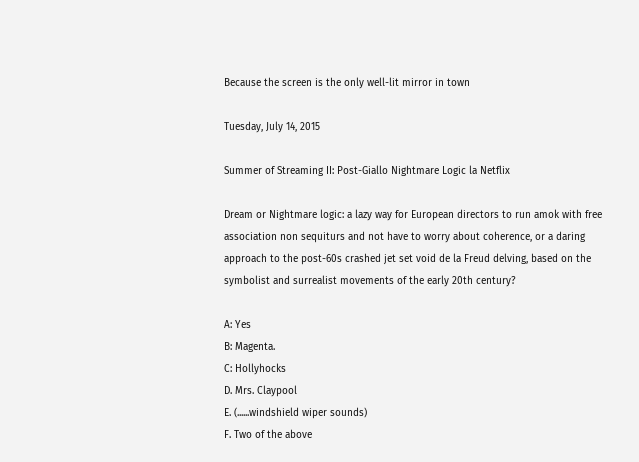Because the screen is the only well-lit mirror in town

Tuesday, July 14, 2015

Summer of Streaming II: Post-Giallo Nightmare Logic la Netflix

Dream or Nightmare logic: a lazy way for European directors to run amok with free association non sequiturs and not have to worry about coherence, or a daring approach to the post-60s crashed jet set void de la Freud delving, based on the symbolist and surrealist movements of the early 20th century?

A: Yes
B: Magenta.
C: Hollyhocks
D. Mrs. Claypool
E. (......windshield wiper sounds)
F. Two of the above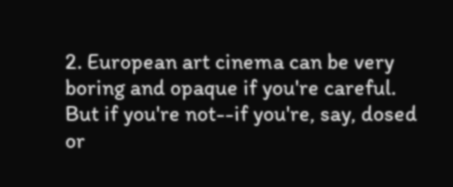2. European art cinema can be very boring and opaque if you're careful. But if you're not--if you're, say, dosed or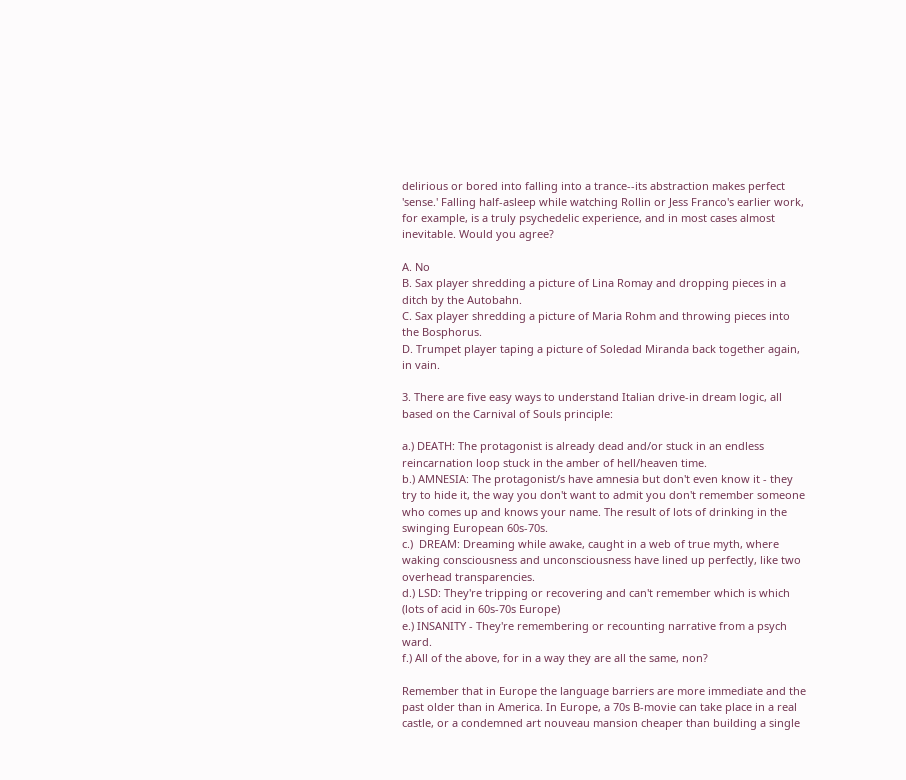delirious or bored into falling into a trance--its abstraction makes perfect 'sense.' Falling half-asleep while watching Rollin or Jess Franco's earlier work, for example, is a truly psychedelic experience, and in most cases almost inevitable. Would you agree?

A. No
B. Sax player shredding a picture of Lina Romay and dropping pieces in a ditch by the Autobahn.
C. Sax player shredding a picture of Maria Rohm and throwing pieces into the Bosphorus.
D. Trumpet player taping a picture of Soledad Miranda back together again, in vain.

3. There are five easy ways to understand Italian drive-in dream logic, all based on the Carnival of Souls principle:

a.) DEATH: The protagonist is already dead and/or stuck in an endless reincarnation loop stuck in the amber of hell/heaven time.
b.) AMNESIA: The protagonist/s have amnesia but don't even know it - they try to hide it, the way you don't want to admit you don't remember someone who comes up and knows your name. The result of lots of drinking in the swinging European 60s-70s.
c.)  DREAM: Dreaming while awake, caught in a web of true myth, where waking consciousness and unconsciousness have lined up perfectly, like two overhead transparencies.
d.) LSD: They're tripping or recovering and can't remember which is which (lots of acid in 60s-70s Europe)
e.) INSANITY - They're remembering or recounting narrative from a psych ward.
f.) All of the above, for in a way they are all the same, non?

Remember that in Europe the language barriers are more immediate and the past older than in America. In Europe, a 70s B-movie can take place in a real castle, or a condemned art nouveau mansion cheaper than building a single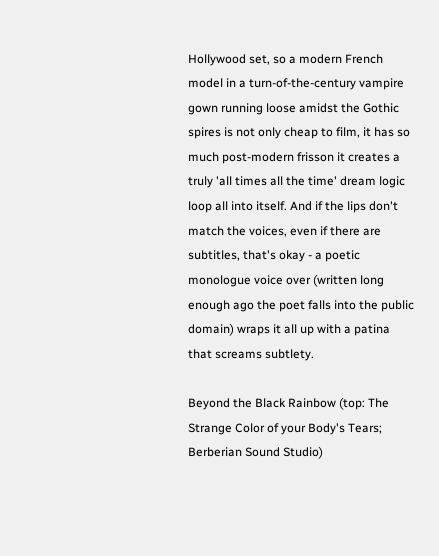Hollywood set, so a modern French model in a turn-of-the-century vampire gown running loose amidst the Gothic spires is not only cheap to film, it has so much post-modern frisson it creates a truly 'all times all the time' dream logic loop all into itself. And if the lips don't match the voices, even if there are subtitles, that's okay - a poetic monologue voice over (written long enough ago the poet falls into the public domain) wraps it all up with a patina that screams subtlety.

Beyond the Black Rainbow (top: The Strange Color of your Body's Tears; Berberian Sound Studio)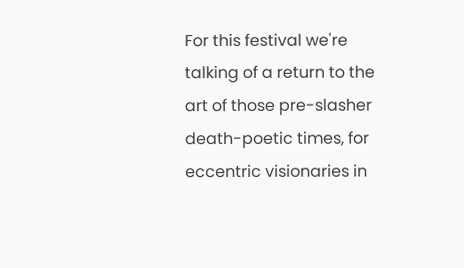For this festival we're talking of a return to the art of those pre-slasher death-poetic times, for eccentric visionaries in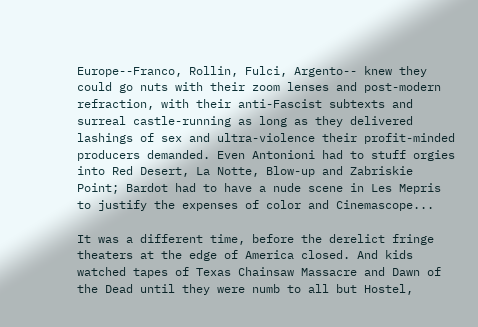Europe--Franco, Rollin, Fulci, Argento-- knew they could go nuts with their zoom lenses and post-modern refraction, with their anti-Fascist subtexts and surreal castle-running as long as they delivered lashings of sex and ultra-violence their profit-minded producers demanded. Even Antonioni had to stuff orgies into Red Desert, La Notte, Blow-up and Zabriskie Point; Bardot had to have a nude scene in Les Mepris to justify the expenses of color and Cinemascope...

It was a different time, before the derelict fringe theaters at the edge of America closed. And kids watched tapes of Texas Chainsaw Massacre and Dawn of the Dead until they were numb to all but Hostel,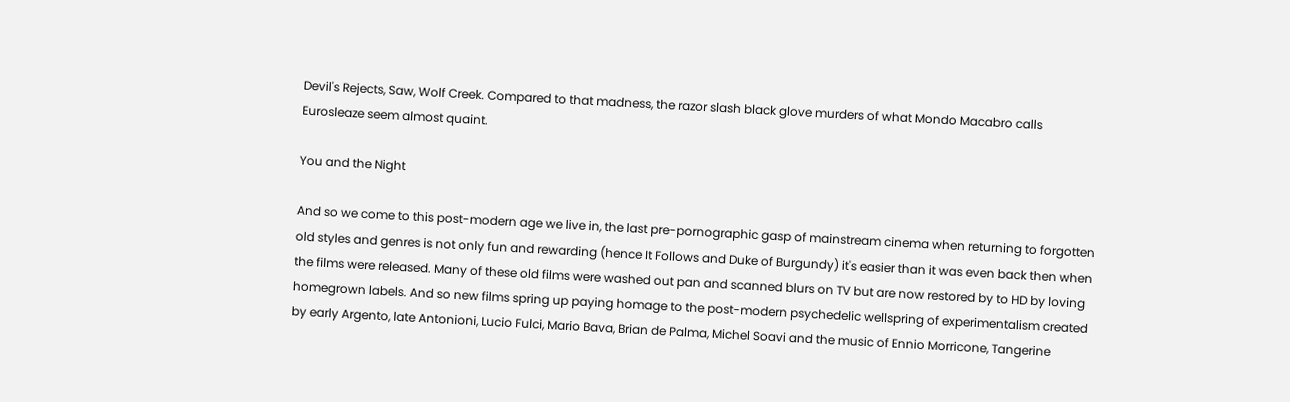Devil's Rejects, Saw, Wolf Creek. Compared to that madness, the razor slash black glove murders of what Mondo Macabro calls Eurosleaze seem almost quaint.

You and the Night

And so we come to this post-modern age we live in, the last pre-pornographic gasp of mainstream cinema when returning to forgotten old styles and genres is not only fun and rewarding (hence It Follows and Duke of Burgundy) it's easier than it was even back then when the films were released. Many of these old films were washed out pan and scanned blurs on TV but are now restored by to HD by loving homegrown labels. And so new films spring up paying homage to the post-modern psychedelic wellspring of experimentalism created by early Argento, late Antonioni, Lucio Fulci, Mario Bava, Brian de Palma, Michel Soavi and the music of Ennio Morricone, Tangerine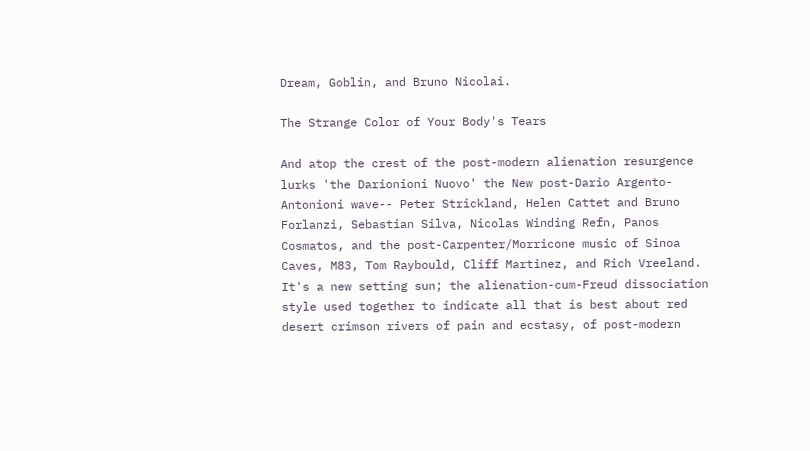Dream, Goblin, and Bruno Nicolai.

The Strange Color of Your Body's Tears

And atop the crest of the post-modern alienation resurgence lurks 'the Darionioni Nuovo' the New post-Dario Argento-Antonioni wave-- Peter Strickland, Helen Cattet and Bruno Forlanzi, Sebastian Silva, Nicolas Winding Refn, Panos Cosmatos, and the post-Carpenter/Morricone music of Sinoa Caves, M83, Tom Raybould, Cliff Martinez, and Rich Vreeland. It's a new setting sun; the alienation-cum-Freud dissociation style used together to indicate all that is best about red desert crimson rivers of pain and ecstasy, of post-modern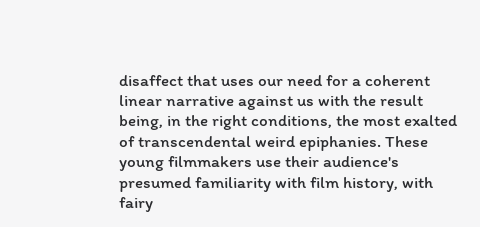disaffect that uses our need for a coherent linear narrative against us with the result being, in the right conditions, the most exalted of transcendental weird epiphanies. These young filmmakers use their audience's presumed familiarity with film history, with fairy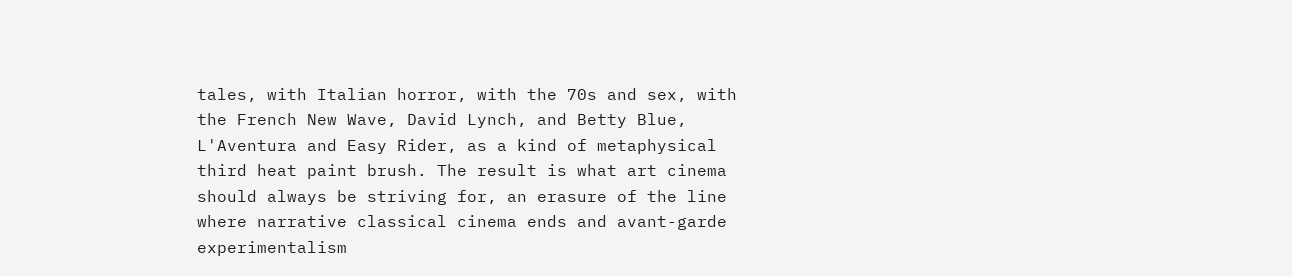tales, with Italian horror, with the 70s and sex, with the French New Wave, David Lynch, and Betty Blue,  L'Aventura and Easy Rider, as a kind of metaphysical third heat paint brush. The result is what art cinema should always be striving for, an erasure of the line where narrative classical cinema ends and avant-garde experimentalism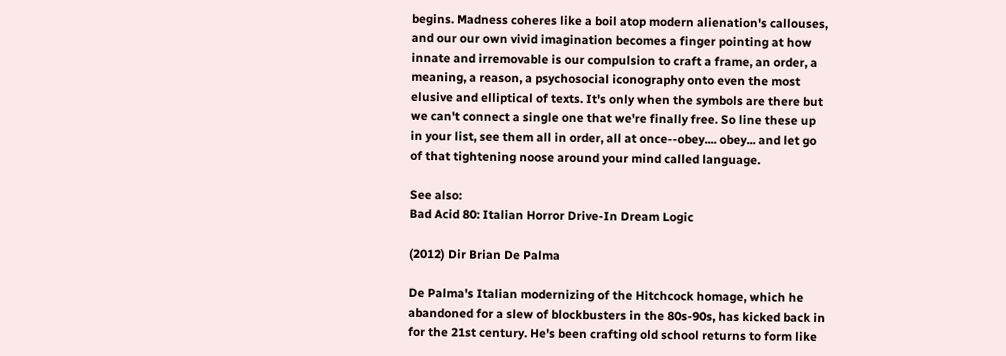begins. Madness coheres like a boil atop modern alienation's callouses, and our our own vivid imagination becomes a finger pointing at how innate and irremovable is our compulsion to craft a frame, an order, a meaning, a reason, a psychosocial iconography onto even the most elusive and elliptical of texts. It's only when the symbols are there but we can't connect a single one that we're finally free. So line these up in your list, see them all in order, all at once--obey.... obey... and let go of that tightening noose around your mind called language.

See also:
Bad Acid 80: Italian Horror Drive-In Dream Logic

(2012) Dir Brian De Palma

De Palma's Italian modernizing of the Hitchcock homage, which he abandoned for a slew of blockbusters in the 80s-90s, has kicked back in for the 21st century. He's been crafting old school returns to form like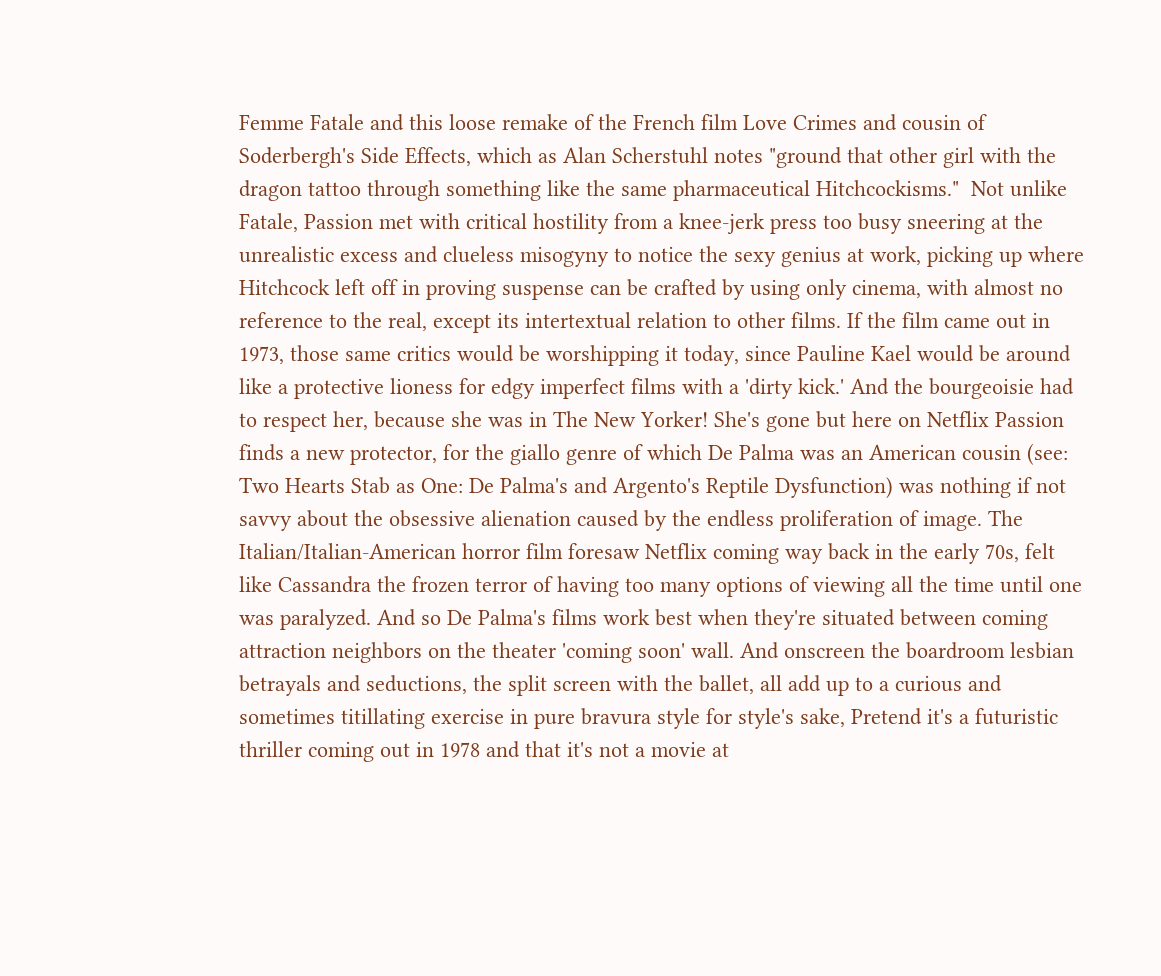Femme Fatale and this loose remake of the French film Love Crimes and cousin of Soderbergh's Side Effects, which as Alan Scherstuhl notes "ground that other girl with the dragon tattoo through something like the same pharmaceutical Hitchcockisms."  Not unlike Fatale, Passion met with critical hostility from a knee-jerk press too busy sneering at the unrealistic excess and clueless misogyny to notice the sexy genius at work, picking up where Hitchcock left off in proving suspense can be crafted by using only cinema, with almost no reference to the real, except its intertextual relation to other films. If the film came out in 1973, those same critics would be worshipping it today, since Pauline Kael would be around like a protective lioness for edgy imperfect films with a 'dirty kick.' And the bourgeoisie had to respect her, because she was in The New Yorker! She's gone but here on Netflix Passion finds a new protector, for the giallo genre of which De Palma was an American cousin (see: Two Hearts Stab as One: De Palma's and Argento's Reptile Dysfunction) was nothing if not savvy about the obsessive alienation caused by the endless proliferation of image. The Italian/Italian-American horror film foresaw Netflix coming way back in the early 70s, felt like Cassandra the frozen terror of having too many options of viewing all the time until one was paralyzed. And so De Palma's films work best when they're situated between coming attraction neighbors on the theater 'coming soon' wall. And onscreen the boardroom lesbian betrayals and seductions, the split screen with the ballet, all add up to a curious and sometimes titillating exercise in pure bravura style for style's sake, Pretend it's a futuristic thriller coming out in 1978 and that it's not a movie at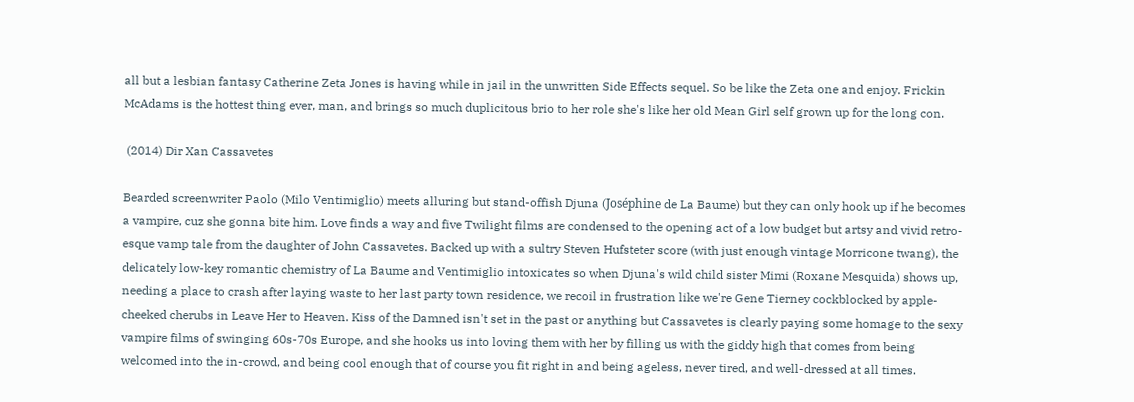all but a lesbian fantasy Catherine Zeta Jones is having while in jail in the unwritten Side Effects sequel. So be like the Zeta one and enjoy. Frickin McAdams is the hottest thing ever, man, and brings so much duplicitous brio to her role she's like her old Mean Girl self grown up for the long con.

 (2014) Dir Xan Cassavetes

Bearded screenwriter Paolo (Milo Ventimiglio) meets alluring but stand-offish Djuna (Joséphine de La Baume) but they can only hook up if he becomes a vampire, cuz she gonna bite him. Love finds a way and five Twilight films are condensed to the opening act of a low budget but artsy and vivid retro-esque vamp tale from the daughter of John Cassavetes. Backed up with a sultry Steven Hufsteter score (with just enough vintage Morricone twang), the delicately low-key romantic chemistry of La Baume and Ventimiglio intoxicates so when Djuna's wild child sister Mimi (Roxane Mesquida) shows up, needing a place to crash after laying waste to her last party town residence, we recoil in frustration like we're Gene Tierney cockblocked by apple-cheeked cherubs in Leave Her to Heaven. Kiss of the Damned isn't set in the past or anything but Cassavetes is clearly paying some homage to the sexy vampire films of swinging 60s-70s Europe, and she hooks us into loving them with her by filling us with the giddy high that comes from being welcomed into the in-crowd, and being cool enough that of course you fit right in and being ageless, never tired, and well-dressed at all times.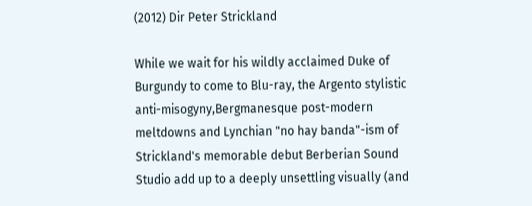(2012) Dir Peter Strickland

While we wait for his wildly acclaimed Duke of Burgundy to come to Blu-ray, the Argento stylistic anti-misogyny,Bergmanesque post-modern meltdowns and Lynchian "no hay banda"-ism of Strickland's memorable debut Berberian Sound Studio add up to a deeply unsettling visually (and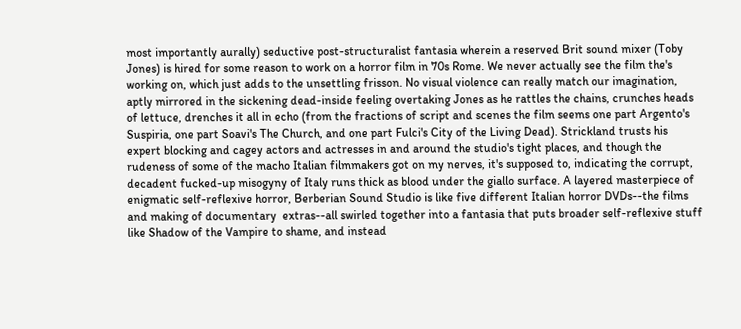most importantly aurally) seductive post-structuralist fantasia wherein a reserved Brit sound mixer (Toby Jones) is hired for some reason to work on a horror film in 70s Rome. We never actually see the film the's working on, which just adds to the unsettling frisson. No visual violence can really match our imagination, aptly mirrored in the sickening dead-inside feeling overtaking Jones as he rattles the chains, crunches heads of lettuce, drenches it all in echo (from the fractions of script and scenes the film seems one part Argento's Suspiria, one part Soavi's The Church, and one part Fulci's City of the Living Dead). Strickland trusts his expert blocking and cagey actors and actresses in and around the studio's tight places, and though the rudeness of some of the macho Italian filmmakers got on my nerves, it's supposed to, indicating the corrupt, decadent fucked-up misogyny of Italy runs thick as blood under the giallo surface. A layered masterpiece of enigmatic self-reflexive horror, Berberian Sound Studio is like five different Italian horror DVDs--the films and making of documentary  extras--all swirled together into a fantasia that puts broader self-reflexive stuff like Shadow of the Vampire to shame, and instead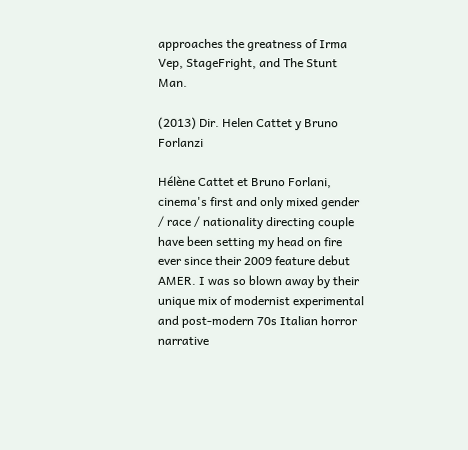approaches the greatness of Irma Vep, StageFright, and The Stunt Man.

(2013) Dir. Helen Cattet y Bruno Forlanzi

Hélène Cattet et Bruno Forlani, cinema's first and only mixed gender / race / nationality directing couple have been setting my head on fire ever since their 2009 feature debut AMER. I was so blown away by their unique mix of modernist experimental and post-modern 70s Italian horror narrative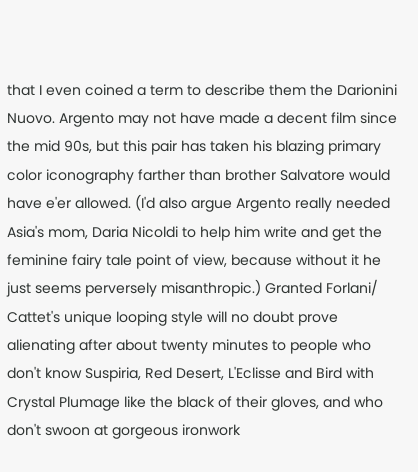that I even coined a term to describe them the Darionini Nuovo. Argento may not have made a decent film since the mid 90s, but this pair has taken his blazing primary color iconography farther than brother Salvatore would have e'er allowed. (I'd also argue Argento really needed Asia's mom, Daria Nicoldi to help him write and get the feminine fairy tale point of view, because without it he just seems perversely misanthropic.) Granted Forlani/ Cattet's unique looping style will no doubt prove alienating after about twenty minutes to people who don't know Suspiria, Red Desert, L'Eclisse and Bird with Crystal Plumage like the black of their gloves, and who don't swoon at gorgeous ironwork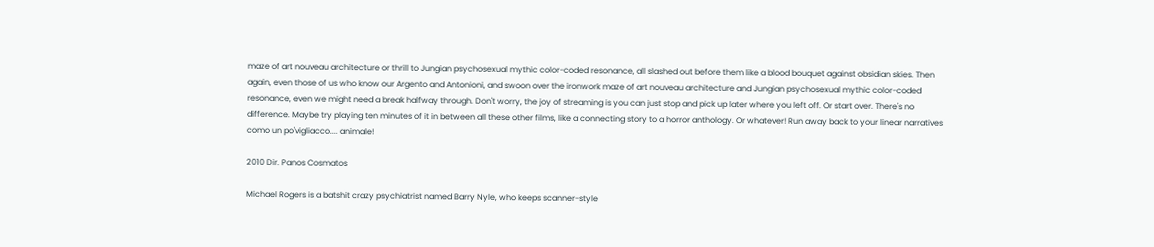maze of art nouveau architecture or thrill to Jungian psychosexual mythic color-coded resonance, all slashed out before them like a blood bouquet against obsidian skies. Then again, even those of us who know our Argento and Antonioni, and swoon over the ironwork maze of art nouveau architecture and Jungian psychosexual mythic color-coded resonance, even we might need a break halfway through. Don't worry, the joy of streaming is you can just stop and pick up later where you left off. Or start over. There's no difference. Maybe try playing ten minutes of it in between all these other films, like a connecting story to a horror anthology. Or whatever! Run away back to your linear narratives como un po'vigliacco.... animale!

2010 Dir. Panos Cosmatos

Michael Rogers is a batshit crazy psychiatrist named Barry Nyle, who keeps scanner-style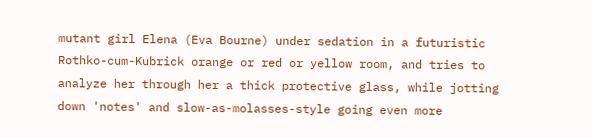mutant girl Elena (Eva Bourne) under sedation in a futuristic Rothko-cum-Kubrick orange or red or yellow room, and tries to analyze her through her a thick protective glass, while jotting down 'notes' and slow-as-molasses-style going even more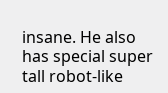insane. He also has special super tall robot-like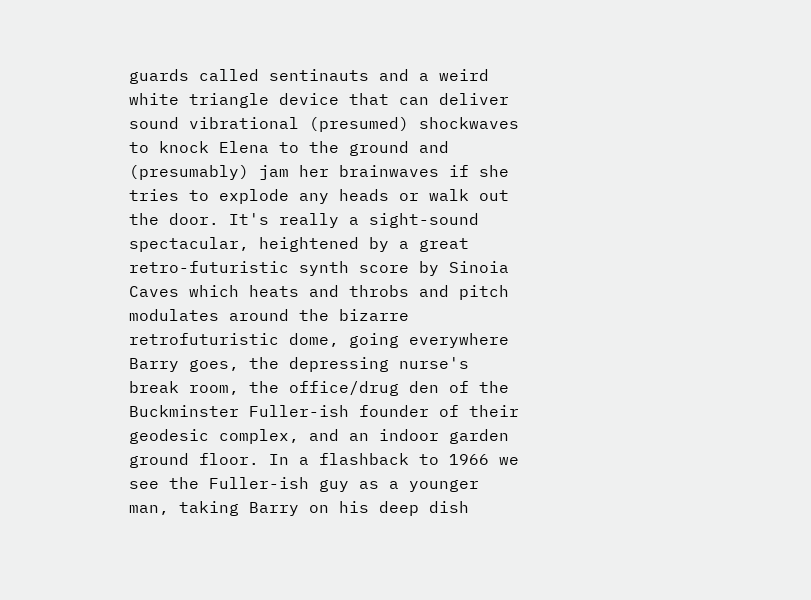guards called sentinauts and a weird white triangle device that can deliver sound vibrational (presumed) shockwaves to knock Elena to the ground and (presumably) jam her brainwaves if she tries to explode any heads or walk out the door. It's really a sight-sound spectacular, heightened by a great retro-futuristic synth score by Sinoia Caves which heats and throbs and pitch modulates around the bizarre retrofuturistic dome, going everywhere Barry goes, the depressing nurse's break room, the office/drug den of the Buckminster Fuller-ish founder of their geodesic complex, and an indoor garden ground floor. In a flashback to 1966 we see the Fuller-ish guy as a younger man, taking Barry on his deep dish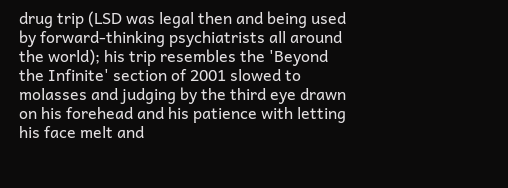drug trip (LSD was legal then and being used by forward-thinking psychiatrists all around the world); his trip resembles the 'Beyond the Infinite' section of 2001 slowed to molasses and judging by the third eye drawn on his forehead and his patience with letting his face melt and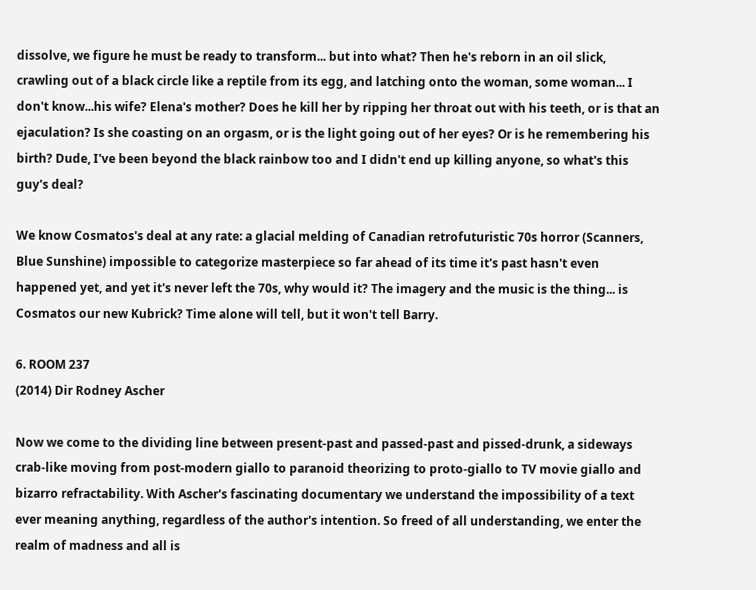dissolve, we figure he must be ready to transform... but into what? Then he's reborn in an oil slick, crawling out of a black circle like a reptile from its egg, and latching onto the woman, some woman... I don't know...his wife? Elena's mother? Does he kill her by ripping her throat out with his teeth, or is that an ejaculation? Is she coasting on an orgasm, or is the light going out of her eyes? Or is he remembering his birth? Dude, I've been beyond the black rainbow too and I didn't end up killing anyone, so what's this guy's deal?

We know Cosmatos's deal at any rate: a glacial melding of Canadian retrofuturistic 70s horror (Scanners, Blue Sunshine) impossible to categorize masterpiece so far ahead of its time it's past hasn't even happened yet, and yet it's never left the 70s, why would it? The imagery and the music is the thing... is Cosmatos our new Kubrick? Time alone will tell, but it won't tell Barry.

6. ROOM 237
(2014) Dir Rodney Ascher

Now we come to the dividing line between present-past and passed-past and pissed-drunk, a sideways crab-like moving from post-modern giallo to paranoid theorizing to proto-giallo to TV movie giallo and bizarro refractability. With Ascher's fascinating documentary we understand the impossibility of a text ever meaning anything, regardless of the author's intention. So freed of all understanding, we enter the realm of madness and all is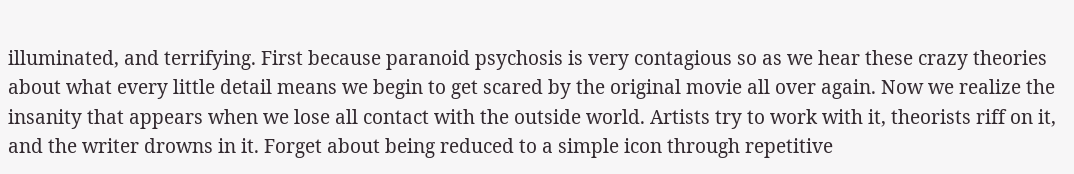illuminated, and terrifying. First because paranoid psychosis is very contagious so as we hear these crazy theories about what every little detail means we begin to get scared by the original movie all over again. Now we realize the insanity that appears when we lose all contact with the outside world. Artists try to work with it, theorists riff on it, and the writer drowns in it. Forget about being reduced to a simple icon through repetitive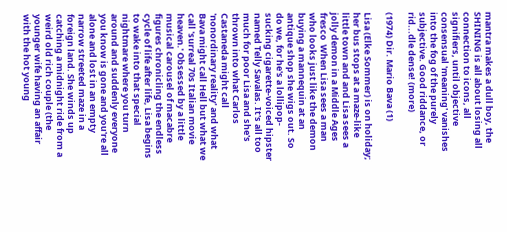mantra makes a dull boy, the SHINING is all about losing all connection to icons, all signifiers, until objective consensual 'meaning' vanishes into the fog of the purely subjective. Good riddance, or rid...dle dense! (more)

(1974) Dir. Mario Bava (1)

Lisa (Elke Sommer) is on holiday; her bus stops at a maze-like little town and and Lisa sees a jolly demon in a Middle Ages fresco  When Lisa sees a man who looks just like the demon buying a mannequin at an antique shop she wigs out. So do we, for he's a lollipop-sucking cigarette-voiced hipster named Telly Savalas. It's all too much for poor Lisa and she's thrown into what Carlos Castaneda might call 'nonordinary reality' and what Bava might call Hell but what we call 'surreal 70s Italian movie heaven.' Obsessed by a little musical carousel of macabre figures chronicling the endless cycle of life after life, Lisa begins to wake into that special nightmare where you turn around and suddenly everyone you know is gone and you're all alone and lost in an empty narrow streeted maze in a foreign land. She winds up catching a midnight ride from a weird old rich couple (the younger wife having an affair with the hot young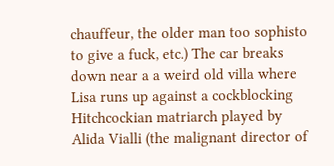chauffeur, the older man too sophisto to give a fuck, etc.) The car breaks down near a a weird old villa where Lisa runs up against a cockblocking Hitchcockian matriarch played by Alida Vialli (the malignant director of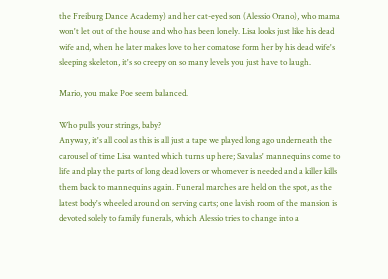the Freiburg Dance Academy) and her cat-eyed son (Alessio Orano), who mama won't let out of the house and who has been lonely. Lisa looks just like his dead wife and, when he later makes love to her comatose form her by his dead wife's sleeping skeleton, it's so creepy on so many levels you just have to laugh.

Mario, you make Poe seem balanced.

Who pulls your strings, baby?
Anyway, it's all cool as this is all just a tape we played long ago underneath the carousel of time Lisa wanted which turns up here; Savalas' mannequins come to life and play the parts of long dead lovers or whomever is needed and a killer kills them back to mannequins again. Funeral marches are held on the spot, as the latest body's wheeled around on serving carts; one lavish room of the mansion is devoted solely to family funerals, which Alessio tries to change into a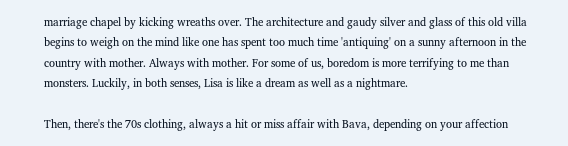marriage chapel by kicking wreaths over. The architecture and gaudy silver and glass of this old villa begins to weigh on the mind like one has spent too much time 'antiquing' on a sunny afternoon in the country with mother. Always with mother. For some of us, boredom is more terrifying to me than monsters. Luckily, in both senses, Lisa is like a dream as well as a nightmare.

Then, there's the 70s clothing, always a hit or miss affair with Bava, depending on your affection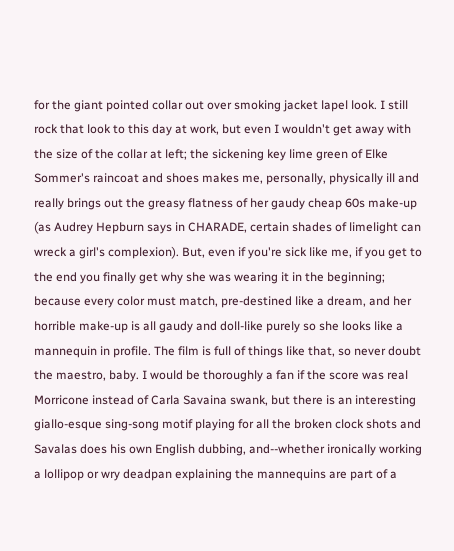for the giant pointed collar out over smoking jacket lapel look. I still rock that look to this day at work, but even I wouldn't get away with the size of the collar at left; the sickening key lime green of Elke Sommer's raincoat and shoes makes me, personally, physically ill and really brings out the greasy flatness of her gaudy cheap 60s make-up (as Audrey Hepburn says in CHARADE, certain shades of limelight can wreck a girl's complexion). But, even if you're sick like me, if you get to the end you finally get why she was wearing it in the beginning; because every color must match, pre-destined like a dream, and her horrible make-up is all gaudy and doll-like purely so she looks like a mannequin in profile. The film is full of things like that, so never doubt the maestro, baby. I would be thoroughly a fan if the score was real Morricone instead of Carla Savaina swank, but there is an interesting giallo-esque sing-song motif playing for all the broken clock shots and Savalas does his own English dubbing, and--whether ironically working a lollipop or wry deadpan explaining the mannequins are part of a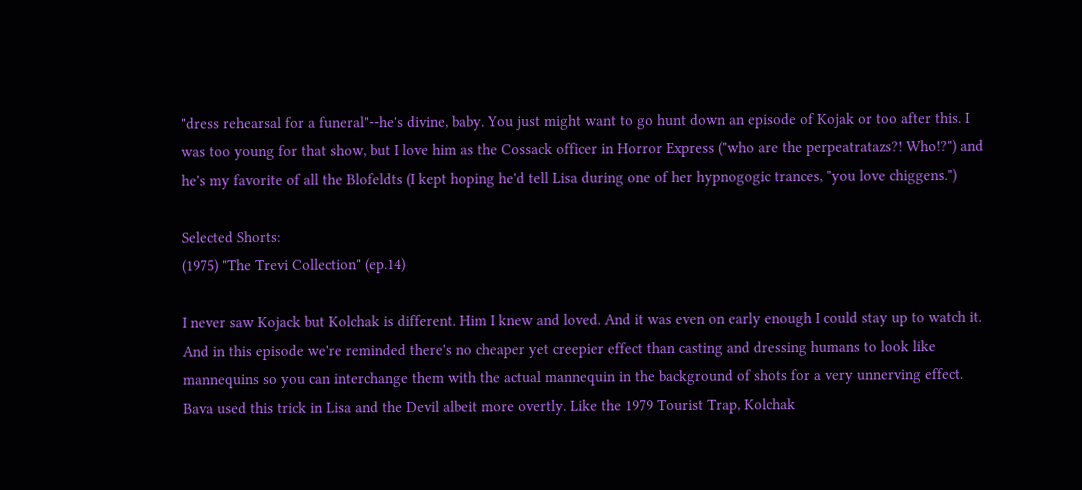"dress rehearsal for a funeral"--he's divine, baby. You just might want to go hunt down an episode of Kojak or too after this. I was too young for that show, but I love him as the Cossack officer in Horror Express ("who are the perpeatratazs?! Who!?") and he's my favorite of all the Blofeldts (I kept hoping he'd tell Lisa during one of her hypnogogic trances, "you love chiggens.")

Selected Shorts:
(1975) "The Trevi Collection" (ep.14)

I never saw Kojack but Kolchak is different. Him I knew and loved. And it was even on early enough I could stay up to watch it. And in this episode we're reminded there's no cheaper yet creepier effect than casting and dressing humans to look like mannequins so you can interchange them with the actual mannequin in the background of shots for a very unnerving effect. Bava used this trick in Lisa and the Devil albeit more overtly. Like the 1979 Tourist Trap, Kolchak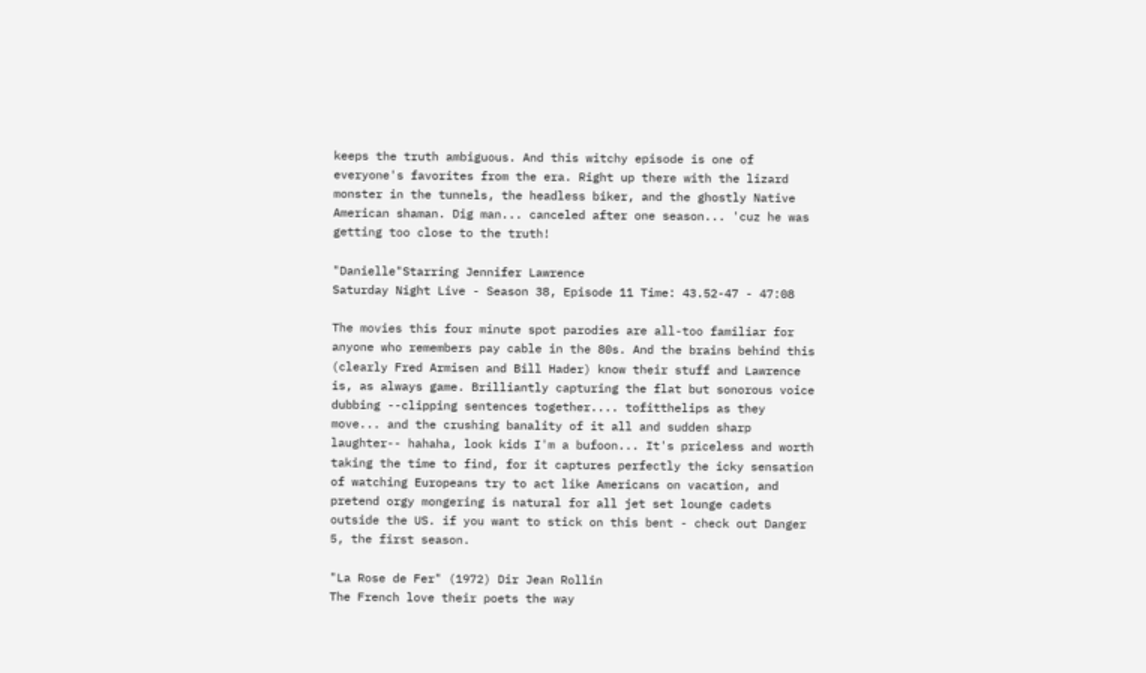keeps the truth ambiguous. And this witchy episode is one of everyone's favorites from the era. Right up there with the lizard monster in the tunnels, the headless biker, and the ghostly Native American shaman. Dig man... canceled after one season... 'cuz he was getting too close to the truth!

"Danielle"Starring Jennifer Lawrence
Saturday Night Live - Season 38, Episode 11 Time: 43.52-47 - 47:08

The movies this four minute spot parodies are all-too familiar for anyone who remembers pay cable in the 80s. And the brains behind this (clearly Fred Armisen and Bill Hader) know their stuff and Lawrence is, as always game. Brilliantly capturing the flat but sonorous voice dubbing --clipping sentences together.... tofitthelips as they move... and the crushing banality of it all and sudden sharp laughter-- hahaha, look kids I'm a bufoon... It's priceless and worth taking the time to find, for it captures perfectly the icky sensation of watching Europeans try to act like Americans on vacation, and pretend orgy mongering is natural for all jet set lounge cadets outside the US. if you want to stick on this bent - check out Danger 5, the first season.

"La Rose de Fer" (1972) Dir Jean Rollin
The French love their poets the way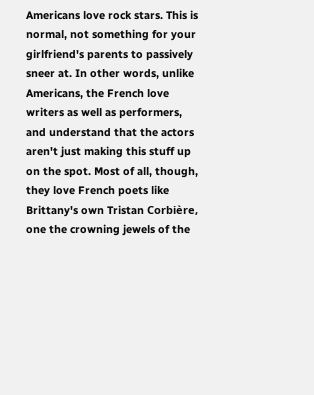Americans love rock stars. This is normal, not something for your girlfriend's parents to passively sneer at. In other words, unlike Americans, the French love writers as well as performers, and understand that the actors aren't just making this stuff up on the spot. Most of all, though, they love French poets like Brittany's own Tristan Corbière, one the crowning jewels of the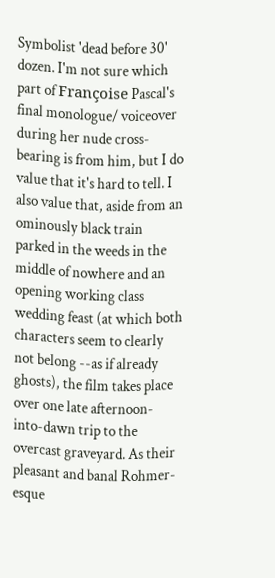Symbolist 'dead before 30' dozen. I'm not sure which part of Françoise Pascal's final monologue/ voiceover during her nude cross-bearing is from him, but I do value that it's hard to tell. I also value that, aside from an ominously black train parked in the weeds in the middle of nowhere and an opening working class wedding feast (at which both characters seem to clearly not belong --as if already ghosts), the film takes place over one late afternoon-into-dawn trip to the overcast graveyard. As their pleasant and banal Rohmer-esque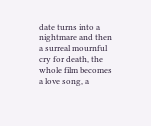date turns into a nightmare and then a surreal mournful cry for death, the whole film becomes a love song, a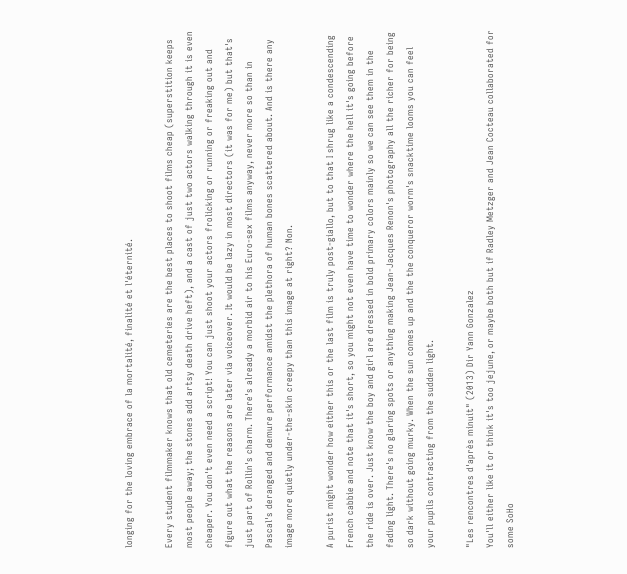longing for the loving embrace of la mortalité, finalité et l'éternité.

Every student filmmaker knows that old cemeteries are the best places to shoot films cheap (superstition keeps most people away; the stones add artsy death drive heft), and a cast of just two actors walking through it is even cheaper. You don't even need a script! You can just shoot your actors frolicking or running or freaking out and figure out what the reasons are later via voiceover. It would be lazy in most directors (it was for me) but that's just part of Rollin's charm. There's already a morbid air to his Euro-sex films anyway, never more so than in Pascal's deranged and demure performance amidst the plethora of human bones scattered about. And is there any image more quietly under-the-skin creepy than this image at right? Non.

A purist might wonder how either this or the last film is truly post-giallo, but to that I shrug like a condescending French cabbie and note that it's short, so you might not even have time to wonder where the hell it's going before the ride is over. Just know the boy and girl are dressed in bold primary colors mainly so we can see them in the fading light. There's no glaring spots or anything making Jean-Jacques Renon's photography all the richer for being so dark without going murky. When the sun comes up and the the conqueror worm's snacktime looms you can feel your pupils contracting from the sudden light.

"Les rencontres d'après minuit" (2013) Dir Yann Gonzalez
You'll either like it or think it's too jejune, or maybe both but if Radley Metzger and Jean Cocteau collaborated for some SoHo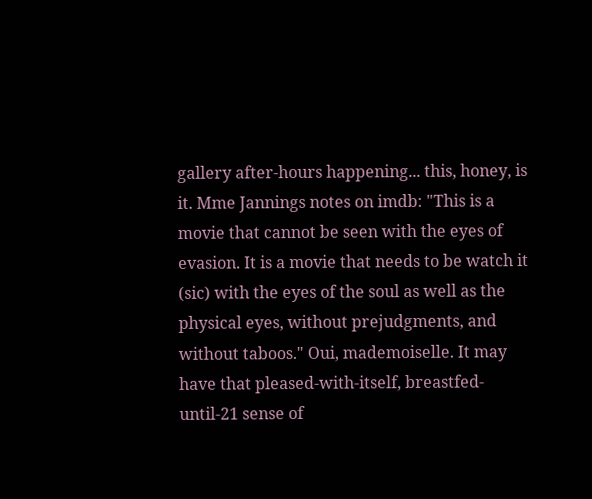gallery after-hours happening... this, honey, is it. Mme Jannings notes on imdb: "This is a movie that cannot be seen with the eyes of evasion. It is a movie that needs to be watch it (sic) with the eyes of the soul as well as the physical eyes, without prejudgments, and without taboos." Oui, mademoiselle. It may have that pleased-with-itself, breastfed-until-21 sense of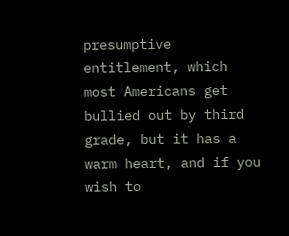presumptive entitlement, which most Americans get bullied out by third grade, but it has a warm heart, and if you wish to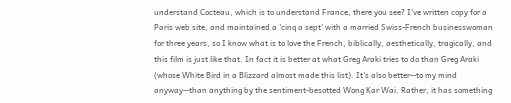understand Cocteau, which is to understand France, there you see? I've written copy for a Paris web site, and maintained a 'cinq a sept' with a married Swiss-French businesswoman for three years, so I know what is to love the French, biblically, aesthetically, tragically, and this film is just like that. In fact it is better at what Greg Araki tries to do than Greg Araki (whose White Bird in a Blizzard almost made this list). It's also better--to my mind anyway--than anything by the sentiment-besotted Wong Kar Wai. Rather, it has something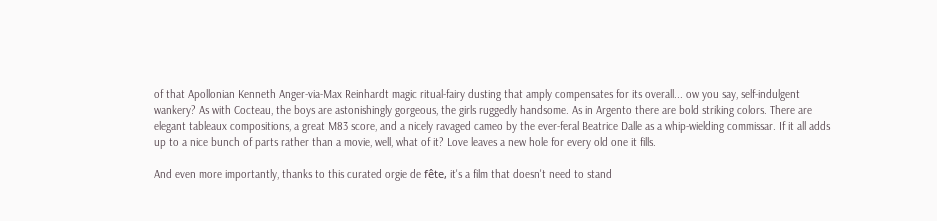of that Apollonian Kenneth Anger-via-Max Reinhardt magic ritual-fairy dusting that amply compensates for its overall... ow you say, self-indulgent wankery? As with Cocteau, the boys are astonishingly gorgeous, the girls ruggedly handsome. As in Argento there are bold striking colors. There are elegant tableaux compositions, a great M83 score, and a nicely ravaged cameo by the ever-feral Beatrice Dalle as a whip-wielding commissar. If it all adds up to a nice bunch of parts rather than a movie, well, what of it? Love leaves a new hole for every old one it fills.

And even more importantly, thanks to this curated orgie de fête, it's a film that doesn't need to stand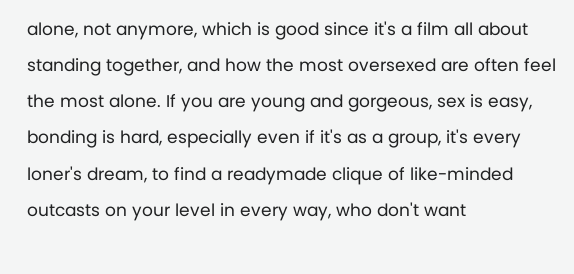alone, not anymore, which is good since it's a film all about standing together, and how the most oversexed are often feel the most alone. If you are young and gorgeous, sex is easy, bonding is hard, especially even if it's as a group, it's every loner's dream, to find a readymade clique of like-minded outcasts on your level in every way, who don't want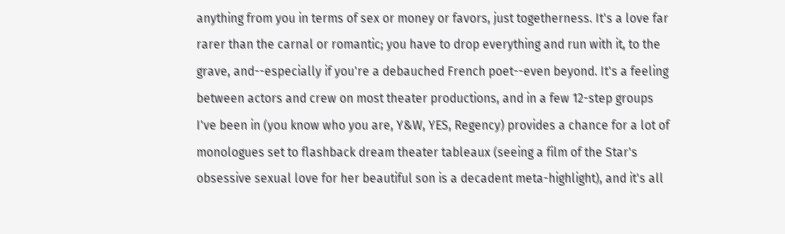anything from you in terms of sex or money or favors, just togetherness. It's a love far rarer than the carnal or romantic; you have to drop everything and run with it, to the grave, and--especially if you're a debauched French poet--even beyond. It's a feeling between actors and crew on most theater productions, and in a few 12-step groups I've been in (you know who you are, Y&W, YES, Regency) provides a chance for a lot of monologues set to flashback dream theater tableaux (seeing a film of the Star's obsessive sexual love for her beautiful son is a decadent meta-highlight), and it's all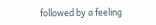followed by a feeling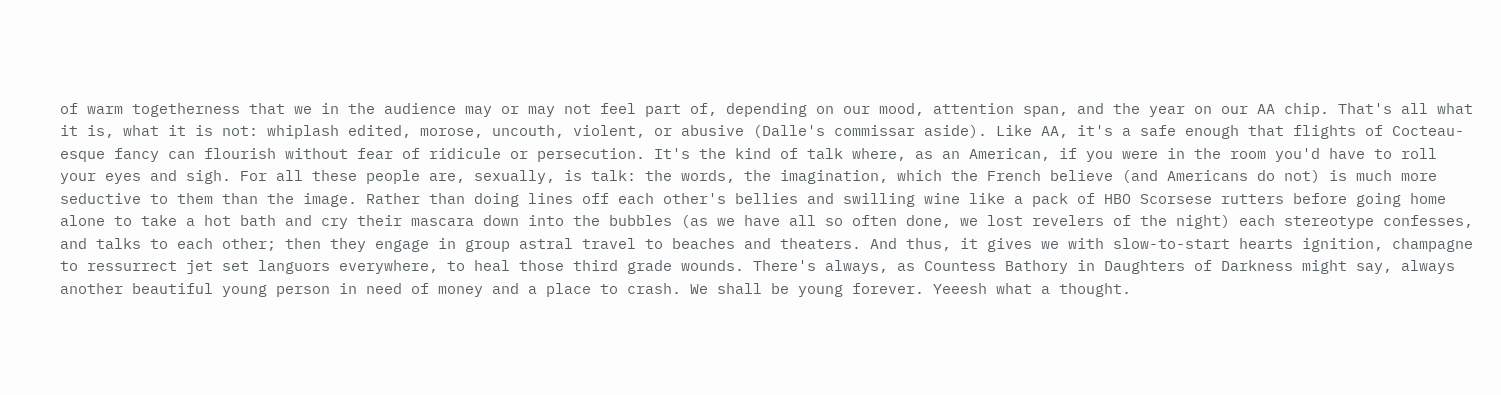of warm togetherness that we in the audience may or may not feel part of, depending on our mood, attention span, and the year on our AA chip. That's all what it is, what it is not: whiplash edited, morose, uncouth, violent, or abusive (Dalle's commissar aside). Like AA, it's a safe enough that flights of Cocteau-esque fancy can flourish without fear of ridicule or persecution. It's the kind of talk where, as an American, if you were in the room you'd have to roll your eyes and sigh. For all these people are, sexually, is talk: the words, the imagination, which the French believe (and Americans do not) is much more seductive to them than the image. Rather than doing lines off each other's bellies and swilling wine like a pack of HBO Scorsese rutters before going home alone to take a hot bath and cry their mascara down into the bubbles (as we have all so often done, we lost revelers of the night) each stereotype confesses, and talks to each other; then they engage in group astral travel to beaches and theaters. And thus, it gives we with slow-to-start hearts ignition, champagne to ressurrect jet set languors everywhere, to heal those third grade wounds. There's always, as Countess Bathory in Daughters of Darkness might say, always another beautiful young person in need of money and a place to crash. We shall be young forever. Yeeesh what a thought.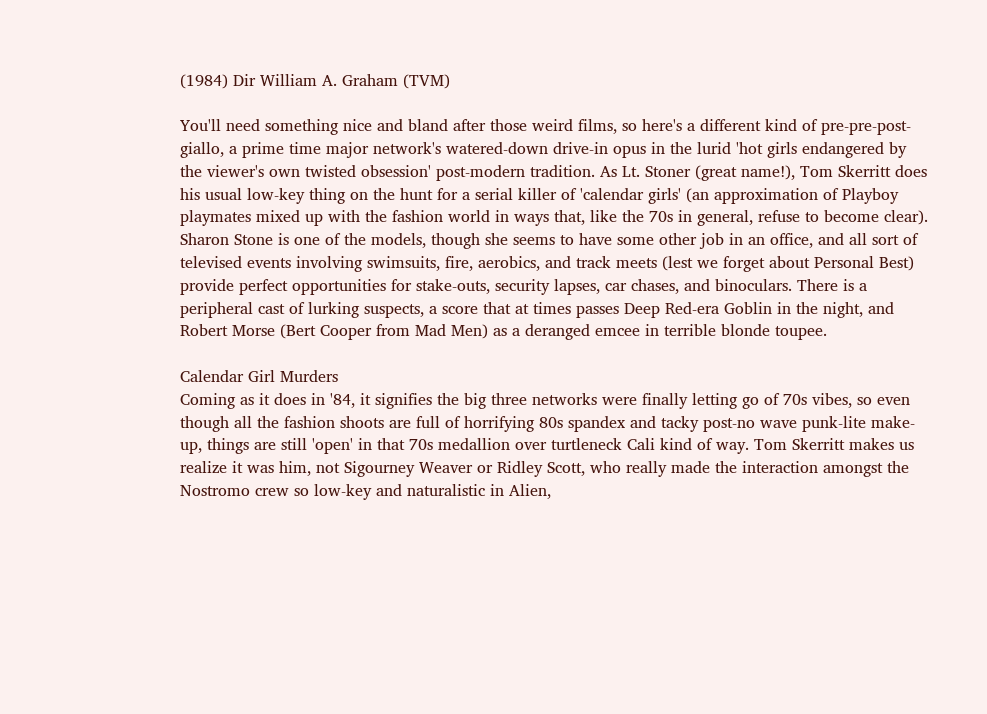(1984) Dir William A. Graham (TVM)

You'll need something nice and bland after those weird films, so here's a different kind of pre-pre-post-giallo, a prime time major network's watered-down drive-in opus in the lurid 'hot girls endangered by the viewer's own twisted obsession' post-modern tradition. As Lt. Stoner (great name!), Tom Skerritt does his usual low-key thing on the hunt for a serial killer of 'calendar girls' (an approximation of Playboy playmates mixed up with the fashion world in ways that, like the 70s in general, refuse to become clear). Sharon Stone is one of the models, though she seems to have some other job in an office, and all sort of televised events involving swimsuits, fire, aerobics, and track meets (lest we forget about Personal Best) provide perfect opportunities for stake-outs, security lapses, car chases, and binoculars. There is a peripheral cast of lurking suspects, a score that at times passes Deep Red-era Goblin in the night, and Robert Morse (Bert Cooper from Mad Men) as a deranged emcee in terrible blonde toupee.

Calendar Girl Murders
Coming as it does in '84, it signifies the big three networks were finally letting go of 70s vibes, so even though all the fashion shoots are full of horrifying 80s spandex and tacky post-no wave punk-lite make-up, things are still 'open' in that 70s medallion over turtleneck Cali kind of way. Tom Skerritt makes us realize it was him, not Sigourney Weaver or Ridley Scott, who really made the interaction amongst the Nostromo crew so low-key and naturalistic in Alien,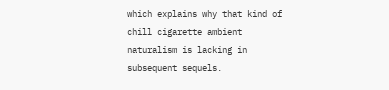which explains why that kind of chill cigarette ambient naturalism is lacking in subsequent sequels.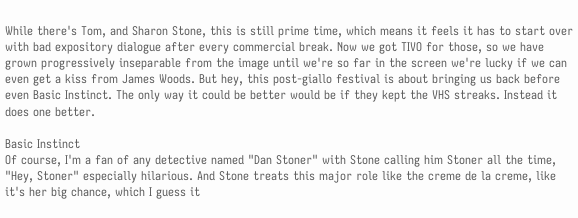While there's Tom, and Sharon Stone, this is still prime time, which means it feels it has to start over with bad expository dialogue after every commercial break. Now we got TIVO for those, so we have grown progressively inseparable from the image until we're so far in the screen we're lucky if we can even get a kiss from James Woods. But hey, this post-giallo festival is about bringing us back before even Basic Instinct. The only way it could be better would be if they kept the VHS streaks. Instead it does one better.

Basic Instinct
Of course, I'm a fan of any detective named "Dan Stoner" with Stone calling him Stoner all the time, "Hey, Stoner" especially hilarious. And Stone treats this major role like the creme de la creme, like it's her big chance, which I guess it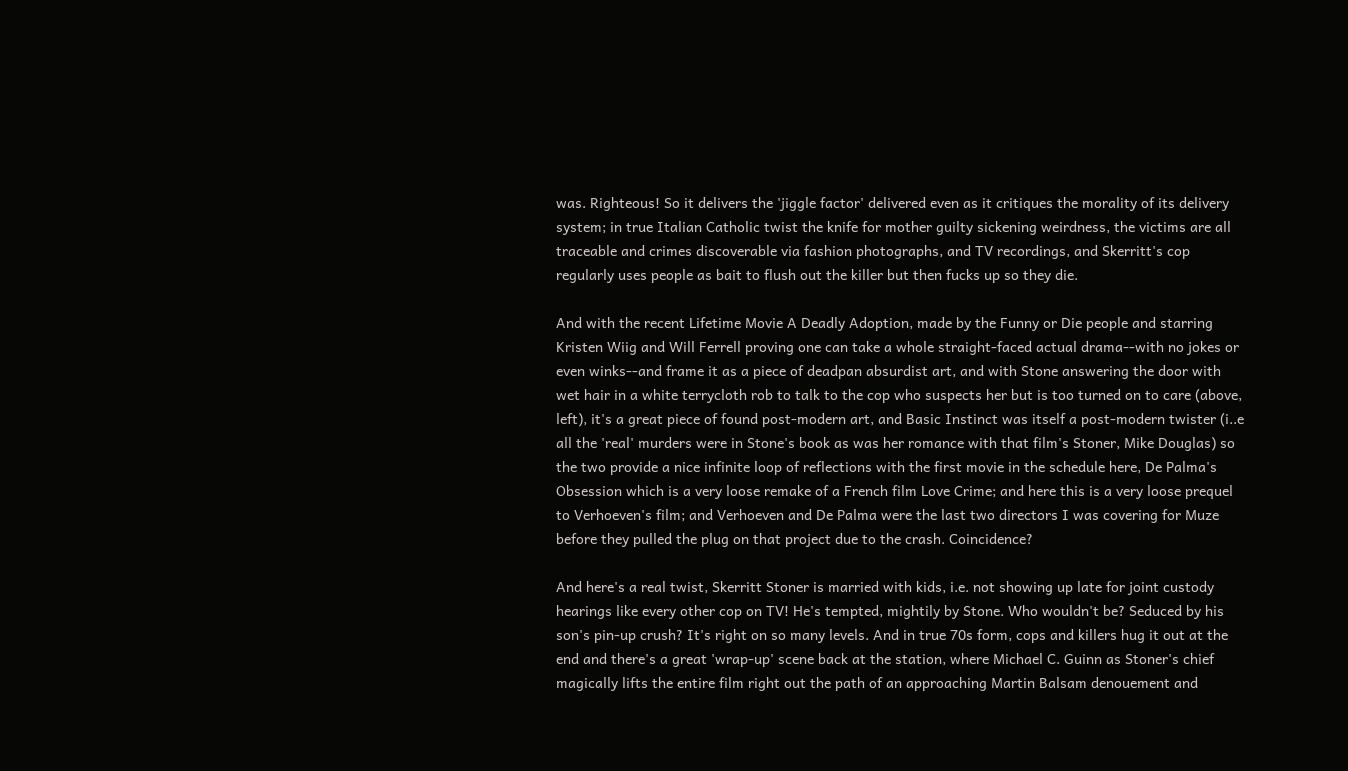was. Righteous! So it delivers the 'jiggle factor' delivered even as it critiques the morality of its delivery system; in true Italian Catholic twist the knife for mother guilty sickening weirdness, the victims are all traceable and crimes discoverable via fashion photographs, and TV recordings, and Skerritt's cop regularly uses people as bait to flush out the killer but then fucks up so they die.

And with the recent Lifetime Movie A Deadly Adoption, made by the Funny or Die people and starring Kristen Wiig and Will Ferrell proving one can take a whole straight-faced actual drama--with no jokes or even winks--and frame it as a piece of deadpan absurdist art, and with Stone answering the door with wet hair in a white terrycloth rob to talk to the cop who suspects her but is too turned on to care (above, left), it's a great piece of found post-modern art, and Basic Instinct was itself a post-modern twister (i..e all the 'real' murders were in Stone's book as was her romance with that film's Stoner, Mike Douglas) so the two provide a nice infinite loop of reflections with the first movie in the schedule here, De Palma's Obsession which is a very loose remake of a French film Love Crime; and here this is a very loose prequel to Verhoeven's film; and Verhoeven and De Palma were the last two directors I was covering for Muze before they pulled the plug on that project due to the crash. Coincidence?

And here's a real twist, Skerritt Stoner is married with kids, i.e. not showing up late for joint custody hearings like every other cop on TV! He's tempted, mightily by Stone. Who wouldn't be? Seduced by his son's pin-up crush? It's right on so many levels. And in true 70s form, cops and killers hug it out at the end and there's a great 'wrap-up' scene back at the station, where Michael C. Guinn as Stoner's chief magically lifts the entire film right out the path of an approaching Martin Balsam denouement and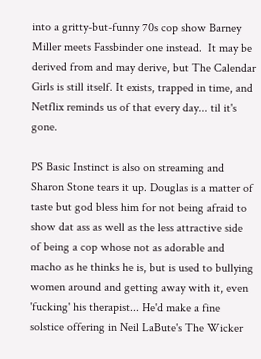into a gritty-but-funny 70s cop show Barney Miller meets Fassbinder one instead.  It may be derived from and may derive, but The Calendar Girls is still itself. It exists, trapped in time, and Netflix reminds us of that every day... til it's gone.

PS Basic Instinct is also on streaming and Sharon Stone tears it up. Douglas is a matter of taste but god bless him for not being afraid to show dat ass as well as the less attractive side of being a cop whose not as adorable and macho as he thinks he is, but is used to bullying women around and getting away with it, even 'fucking' his therapist... He'd make a fine solstice offering in Neil LaBute's The Wicker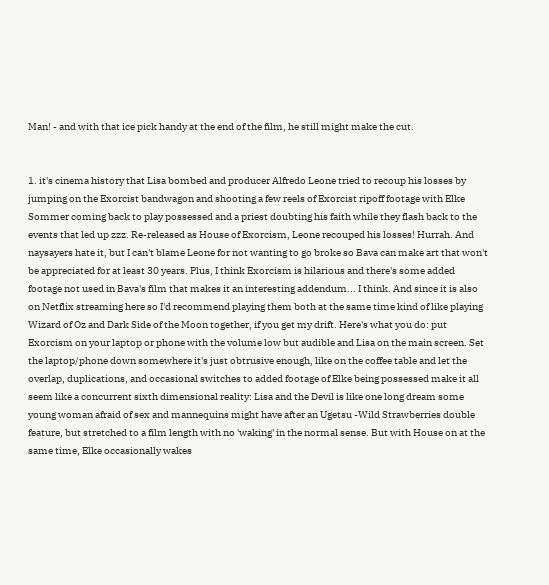Man! - and with that ice pick handy at the end of the film, he still might make the cut.


1. it's cinema history that Lisa bombed and producer Alfredo Leone tried to recoup his losses by jumping on the Exorcist bandwagon and shooting a few reels of Exorcist ripoff footage with Elke Sommer coming back to play possessed and a priest doubting his faith while they flash back to the events that led up zzz. Re-released as House of Exorcism, Leone recouped his losses! Hurrah. And naysayers hate it, but I can't blame Leone for not wanting to go broke so Bava can make art that won't be appreciated for at least 30 years. Plus, I think Exorcism is hilarious and there's some added footage not used in Bava's film that makes it an interesting addendum... I think. And since it is also on Netflix streaming here so I'd recommend playing them both at the same time kind of like playing Wizard of Oz and Dark Side of the Moon together, if you get my drift. Here's what you do: put Exorcism on your laptop or phone with the volume low but audible and Lisa on the main screen. Set the laptop/phone down somewhere it's just obtrusive enough, like on the coffee table and let the overlap, duplications, and occasional switches to added footage of Elke being possessed make it all seem like a concurrent sixth dimensional reality: Lisa and the Devil is like one long dream some young woman afraid of sex and mannequins might have after an Ugetsu -Wild Strawberries double feature, but stretched to a film length with no 'waking' in the normal sense. But with House on at the same time, Elke occasionally wakes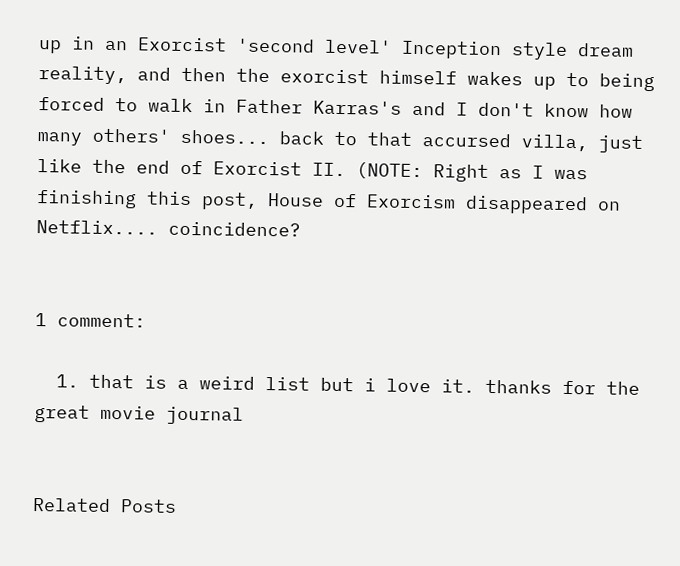up in an Exorcist 'second level' Inception style dream reality, and then the exorcist himself wakes up to being forced to walk in Father Karras's and I don't know how many others' shoes... back to that accursed villa, just like the end of Exorcist II. (NOTE: Right as I was finishing this post, House of Exorcism disappeared on Netflix.... coincidence?


1 comment:

  1. that is a weird list but i love it. thanks for the great movie journal


Related Posts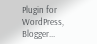Plugin for WordPress, Blogger...